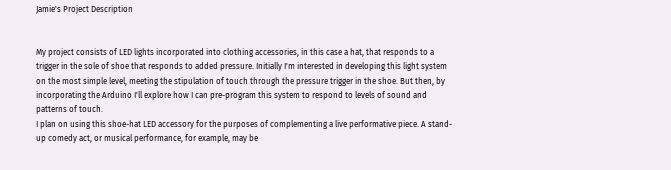Jamie's Project Description


My project consists of LED lights incorporated into clothing accessories, in this case a hat, that responds to a trigger in the sole of shoe that responds to added pressure. Initially I'm interested in developing this light system on the most simple level, meeting the stipulation of touch through the pressure trigger in the shoe. But then, by incorporating the Arduino I'll explore how I can pre-program this system to respond to levels of sound and patterns of touch.
I plan on using this shoe-hat LED accessory for the purposes of complementing a live performative piece. A stand-up comedy act, or musical performance, for example, may be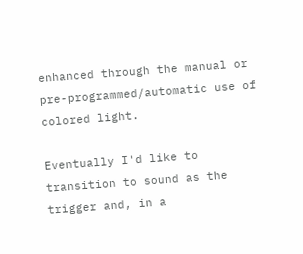enhanced through the manual or pre-programmed/automatic use of colored light.

Eventually I'd like to transition to sound as the trigger and, in a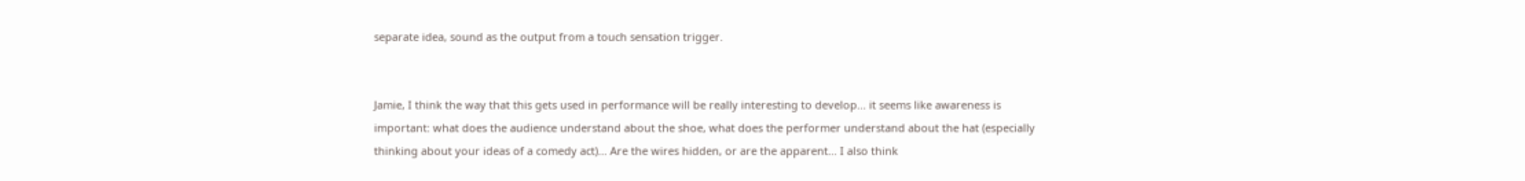separate idea, sound as the output from a touch sensation trigger.


Jamie, I think the way that this gets used in performance will be really interesting to develop... it seems like awareness is important: what does the audience understand about the shoe, what does the performer understand about the hat (especially thinking about your ideas of a comedy act)... Are the wires hidden, or are the apparent... I also think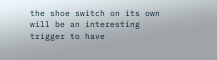the shoe switch on its own will be an interesting trigger to have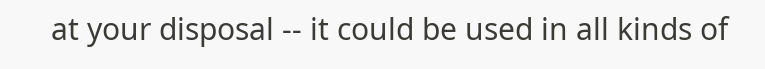at your disposal -- it could be used in all kinds of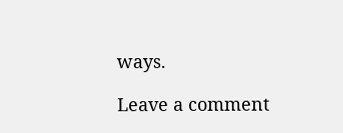ways.

Leave a comment